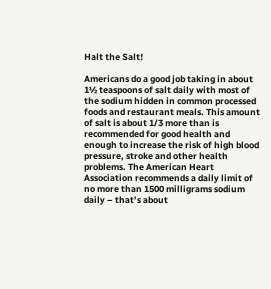Halt the Salt!

Americans do a good job taking in about 1½ teaspoons of salt daily with most of the sodium hidden in common processed foods and restaurant meals. This amount of salt is about 1/3 more than is recommended for good health and enough to increase the risk of high blood pressure, stroke and other health problems. The American Heart Association recommends a daily limit of no more than 1500 milligrams sodium daily – that’s about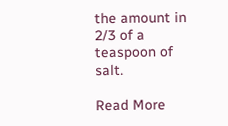the amount in 2/3 of a teaspoon of salt.

Read More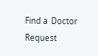Find a  Doctor
Request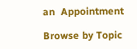an  Appointment

Browse by Topic